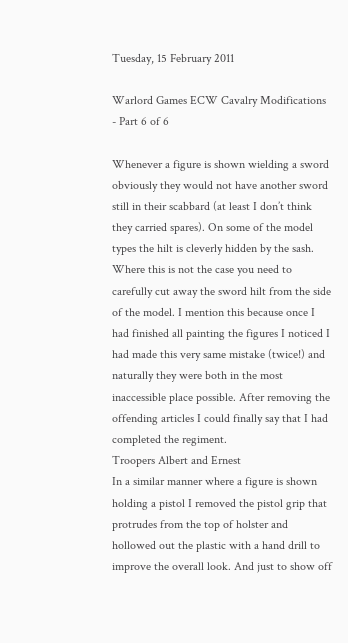Tuesday, 15 February 2011

Warlord Games ECW Cavalry Modifications - Part 6 of 6

Whenever a figure is shown wielding a sword obviously they would not have another sword still in their scabbard (at least I don’t think they carried spares). On some of the model types the hilt is cleverly hidden by the sash. Where this is not the case you need to carefully cut away the sword hilt from the side of the model. I mention this because once I had finished all painting the figures I noticed I had made this very same mistake (twice!) and naturally they were both in the most inaccessible place possible. After removing the offending articles I could finally say that I had completed the regiment.
Troopers Albert and Ernest
In a similar manner where a figure is shown holding a pistol I removed the pistol grip that protrudes from the top of holster and hollowed out the plastic with a hand drill to improve the overall look. And just to show off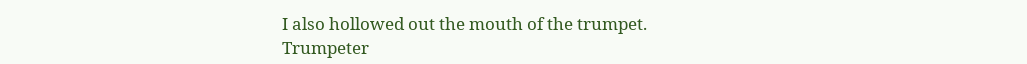I also hollowed out the mouth of the trumpet.
Trumpeter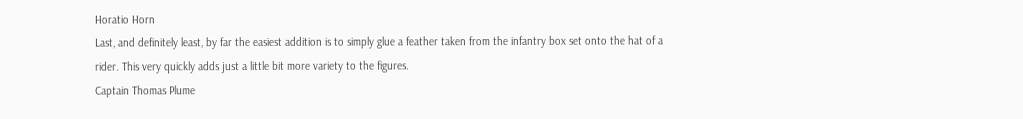Horatio Horn
Last, and definitely least, by far the easiest addition is to simply glue a feather taken from the infantry box set onto the hat of a rider. This very quickly adds just a little bit more variety to the figures.
Captain Thomas Plume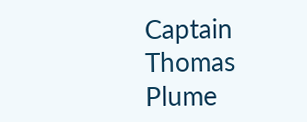Captain Thomas Plume